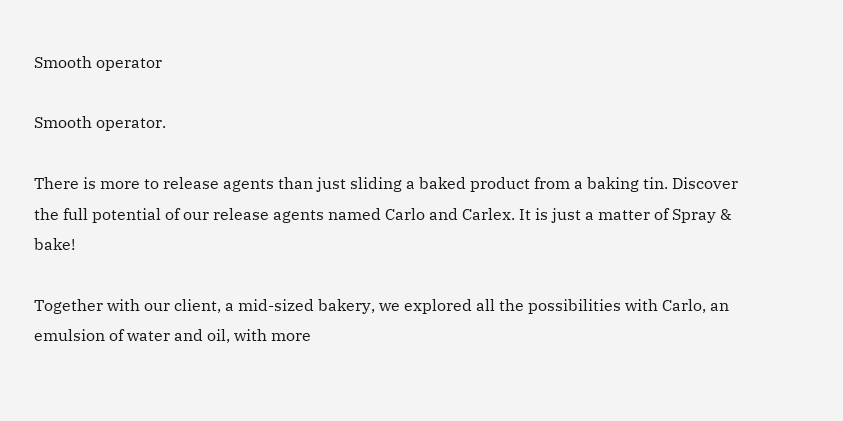Smooth operator

Smooth operator.

There is more to release agents than just sliding a baked product from a baking tin. Discover the full potential of our release agents named Carlo and Carlex. It is just a matter of Spray & bake!

Together with our client, a mid-sized bakery, we explored all the possibilities with Carlo, an emulsion of water and oil, with more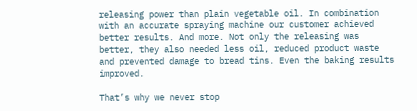releasing power than plain vegetable oil. In combination with an accurate spraying machine our customer achieved better results. And more. Not only the releasing was better, they also needed less oil, reduced product waste and prevented damage to bread tins. Even the baking results improved.

That’s why we never stop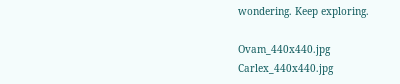wondering. Keep exploring.

Ovam_440x440.jpg   Carlex_440x440.jpg